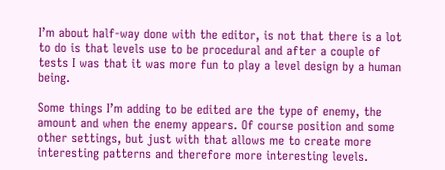I’m about half-way done with the editor, is not that there is a lot to do is that levels use to be procedural and after a couple of tests I was that it was more fun to play a level design by a human being.

Some things I’m adding to be edited are the type of enemy, the amount and when the enemy appears. Of course position and some other settings, but just with that allows me to create more interesting patterns and therefore more interesting levels.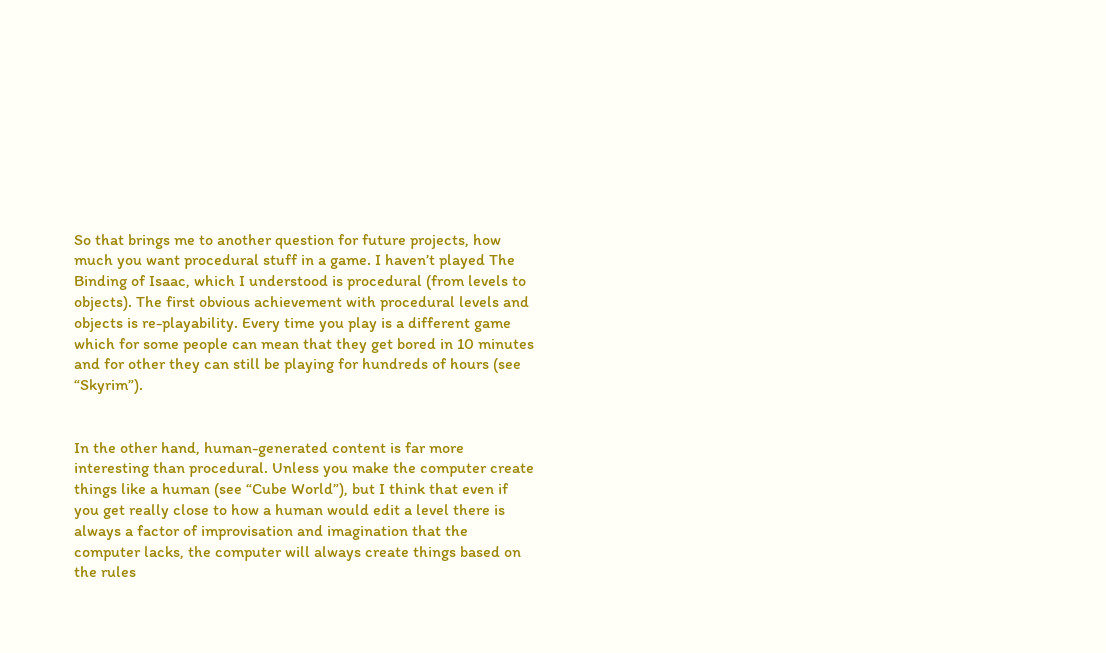So that brings me to another question for future projects, how much you want procedural stuff in a game. I haven’t played The Binding of Isaac, which I understood is procedural (from levels to objects). The first obvious achievement with procedural levels and objects is re-playability. Every time you play is a different game which for some people can mean that they get bored in 10 minutes and for other they can still be playing for hundreds of hours (see “Skyrim”).


In the other hand, human-generated content is far more interesting than procedural. Unless you make the computer create things like a human (see “Cube World”), but I think that even if you get really close to how a human would edit a level there is always a factor of improvisation and imagination that the computer lacks, the computer will always create things based on the rules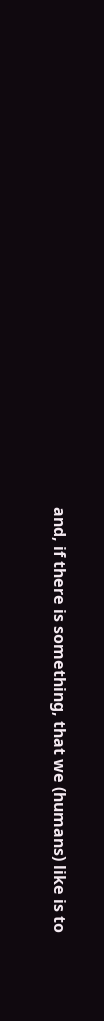and, if there is something, that we (humans) like is to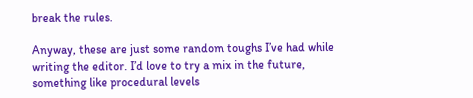break the rules.

Anyway, these are just some random toughs I’ve had while writing the editor. I’d love to try a mix in the future, something like procedural levels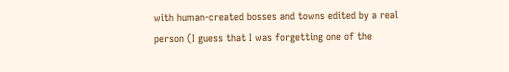with human-created bosses and towns edited by a real person (I guess that I was forgetting one of the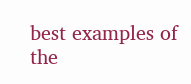best examples of the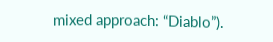mixed approach: “Diablo”).